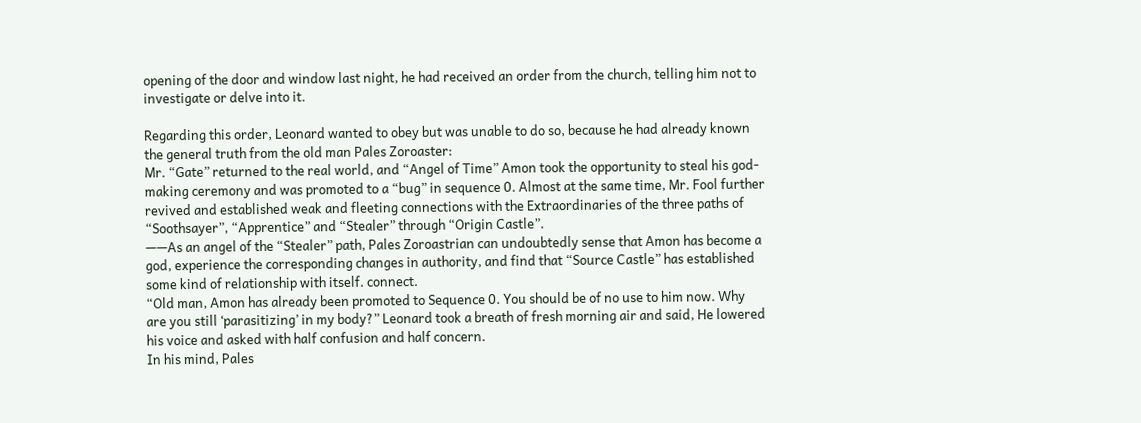opening of the door and window last night, he had received an order from the church, telling him not to investigate or delve into it.

Regarding this order, Leonard wanted to obey but was unable to do so, because he had already known the general truth from the old man Pales Zoroaster:
Mr. “Gate” returned to the real world, and “Angel of Time” Amon took the opportunity to steal his god-making ceremony and was promoted to a “bug” in sequence 0. Almost at the same time, Mr. Fool further revived and established weak and fleeting connections with the Extraordinaries of the three paths of “Soothsayer”, “Apprentice” and “Stealer” through “Origin Castle”.
——As an angel of the “Stealer” path, Pales Zoroastrian can undoubtedly sense that Amon has become a god, experience the corresponding changes in authority, and find that “Source Castle” has established some kind of relationship with itself. connect.
“Old man, Amon has already been promoted to Sequence 0. You should be of no use to him now. Why are you still ‘parasitizing’ in my body?” Leonard took a breath of fresh morning air and said, He lowered his voice and asked with half confusion and half concern.
In his mind, Pales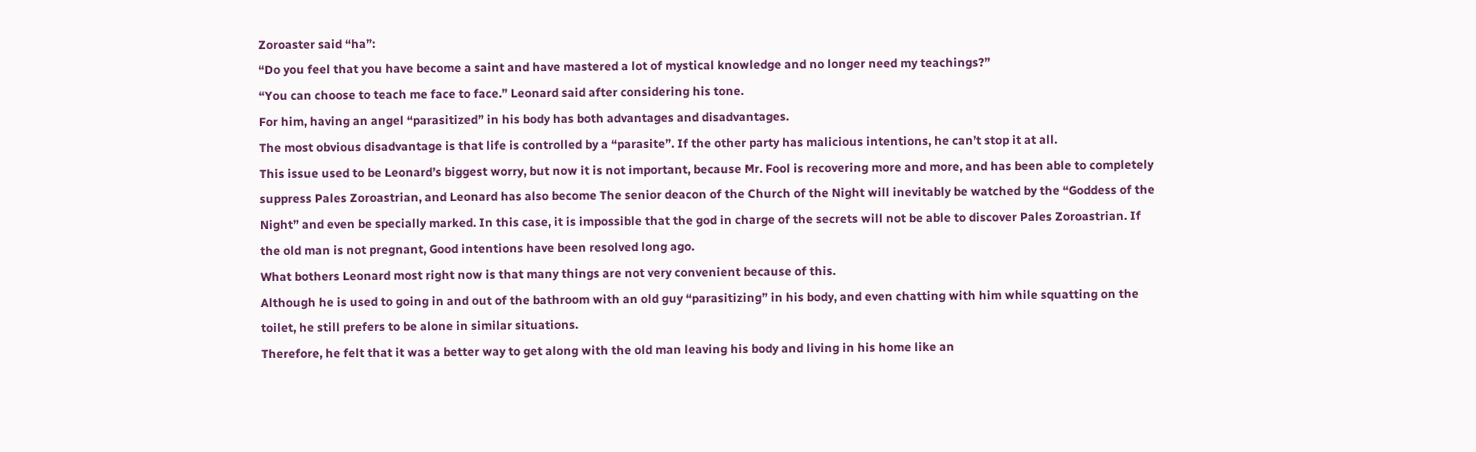Zoroaster said “ha”:
“Do you feel that you have become a saint and have mastered a lot of mystical knowledge and no longer need my teachings?”
“You can choose to teach me face to face.” Leonard said after considering his tone.
For him, having an angel “parasitized” in his body has both advantages and disadvantages.
The most obvious disadvantage is that life is controlled by a “parasite”. If the other party has malicious intentions, he can’t stop it at all.
This issue used to be Leonard’s biggest worry, but now it is not important, because Mr. Fool is recovering more and more, and has been able to completely suppress Pales Zoroastrian, and Leonard has also become The senior deacon of the Church of the Night will inevitably be watched by the “Goddess of the Night” and even be specially marked. In this case, it is impossible that the god in charge of the secrets will not be able to discover Pales Zoroastrian. If the old man is not pregnant, Good intentions have been resolved long ago.
What bothers Leonard most right now is that many things are not very convenient because of this.
Although he is used to going in and out of the bathroom with an old guy “parasitizing” in his body, and even chatting with him while squatting on the toilet, he still prefers to be alone in similar situations.
Therefore, he felt that it was a better way to get along with the old man leaving his body and living in his home like an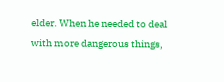elder. When he needed to deal with more dangerous things,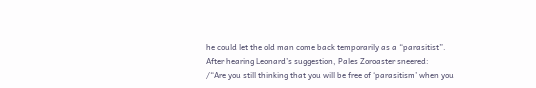he could let the old man come back temporarily as a “parasitist”.
After hearing Leonard’s suggestion, Pales Zoroaster sneered:
/“Are you still thinking that you will be free of ‘parasitism’ when you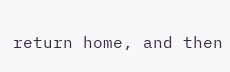return home, and then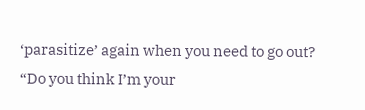‘parasitize’ again when you need to go out?
“Do you think I’m your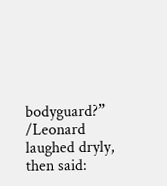bodyguard?”
/Leonard laughed dryly, then said: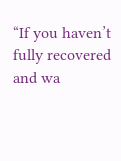“If you haven’t fully recovered and wa